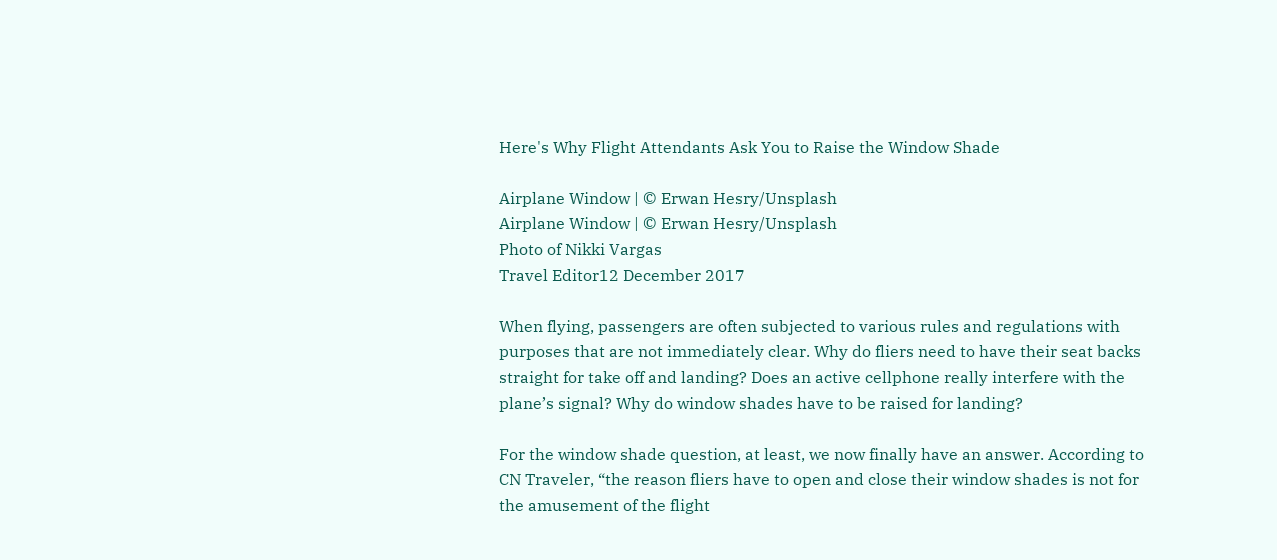Here's Why Flight Attendants Ask You to Raise the Window Shade

Airplane Window | © Erwan Hesry/Unsplash
Airplane Window | © Erwan Hesry/Unsplash
Photo of Nikki Vargas
Travel Editor12 December 2017

When flying, passengers are often subjected to various rules and regulations with purposes that are not immediately clear. Why do fliers need to have their seat backs straight for take off and landing? Does an active cellphone really interfere with the plane’s signal? Why do window shades have to be raised for landing?

For the window shade question, at least, we now finally have an answer. According to CN Traveler, “the reason fliers have to open and close their window shades is not for the amusement of the flight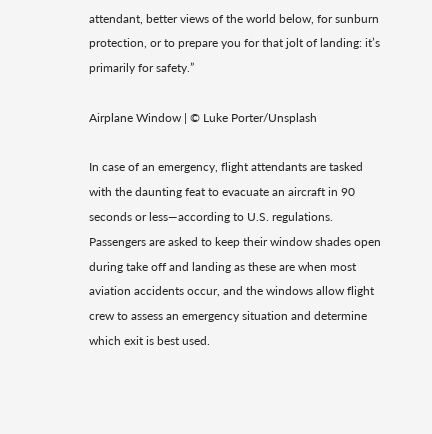attendant, better views of the world below, for sunburn protection, or to prepare you for that jolt of landing: it’s primarily for safety.”

Airplane Window | © Luke Porter/Unsplash

In case of an emergency, flight attendants are tasked with the daunting feat to evacuate an aircraft in 90 seconds or less—according to U.S. regulations. Passengers are asked to keep their window shades open during take off and landing as these are when most aviation accidents occur, and the windows allow flight crew to assess an emergency situation and determine which exit is best used.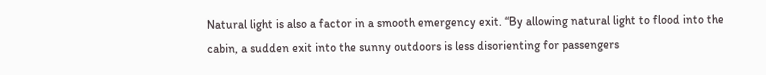Natural light is also a factor in a smooth emergency exit. “By allowing natural light to flood into the cabin, a sudden exit into the sunny outdoors is less disorienting for passengers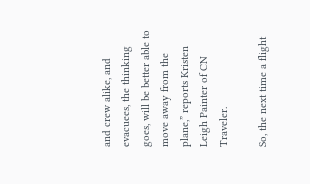and crew alike, and evacuees, the thinking goes, will be better able to move away from the plane,” reports Kristen Leigh Painter of CN Traveler.

So, the next time a flight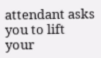attendant asks you to lift your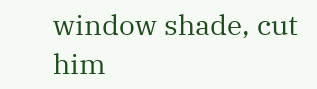window shade, cut him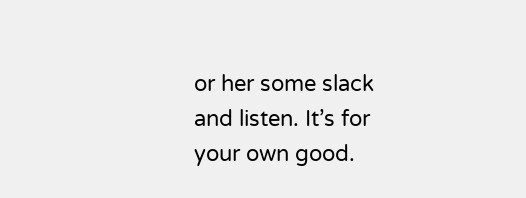or her some slack and listen. It’s for your own good.